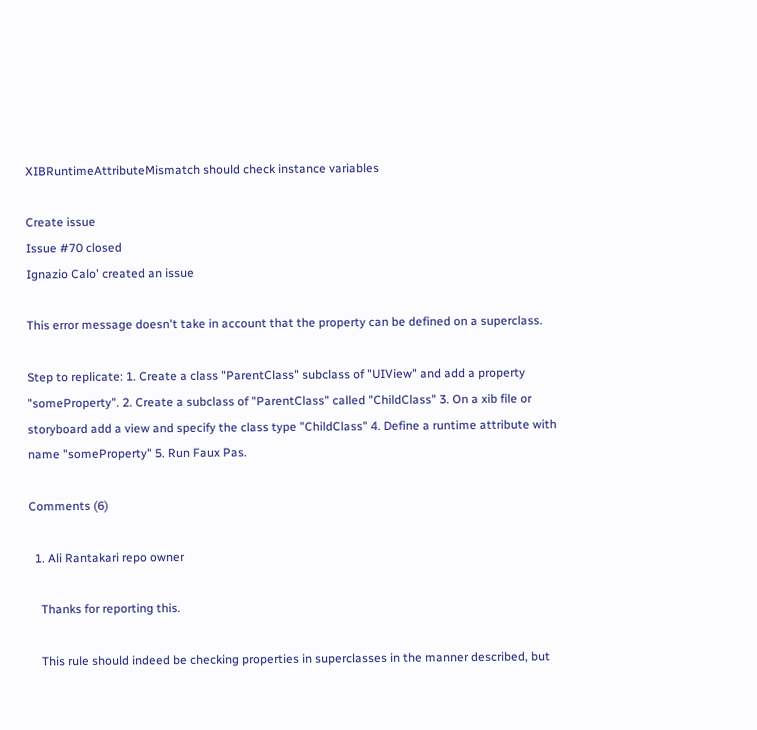XIBRuntimeAttributeMismatch should check instance variables

Create issue
Issue #70 closed
Ignazio Calo' created an issue

This error message doesn't take in account that the property can be defined on a superclass.

Step to replicate: 1. Create a class "ParentClass" subclass of "UIView" and add a property "someProperty". 2. Create a subclass of "ParentClass" called "ChildClass" 3. On a xib file or storyboard add a view and specify the class type "ChildClass" 4. Define a runtime attribute with name "someProperty" 5. Run Faux Pas.

Comments (6)

  1. Ali Rantakari repo owner

    Thanks for reporting this.

    This rule should indeed be checking properties in superclasses in the manner described, but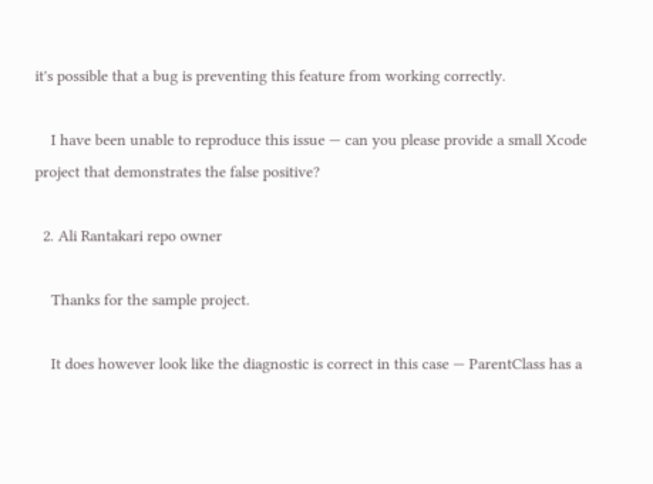it's possible that a bug is preventing this feature from working correctly.

    I have been unable to reproduce this issue — can you please provide a small Xcode project that demonstrates the false positive?

  2. Ali Rantakari repo owner

    Thanks for the sample project.

    It does however look like the diagnostic is correct in this case — ParentClass has a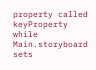property called keyProperty while Main.storyboard sets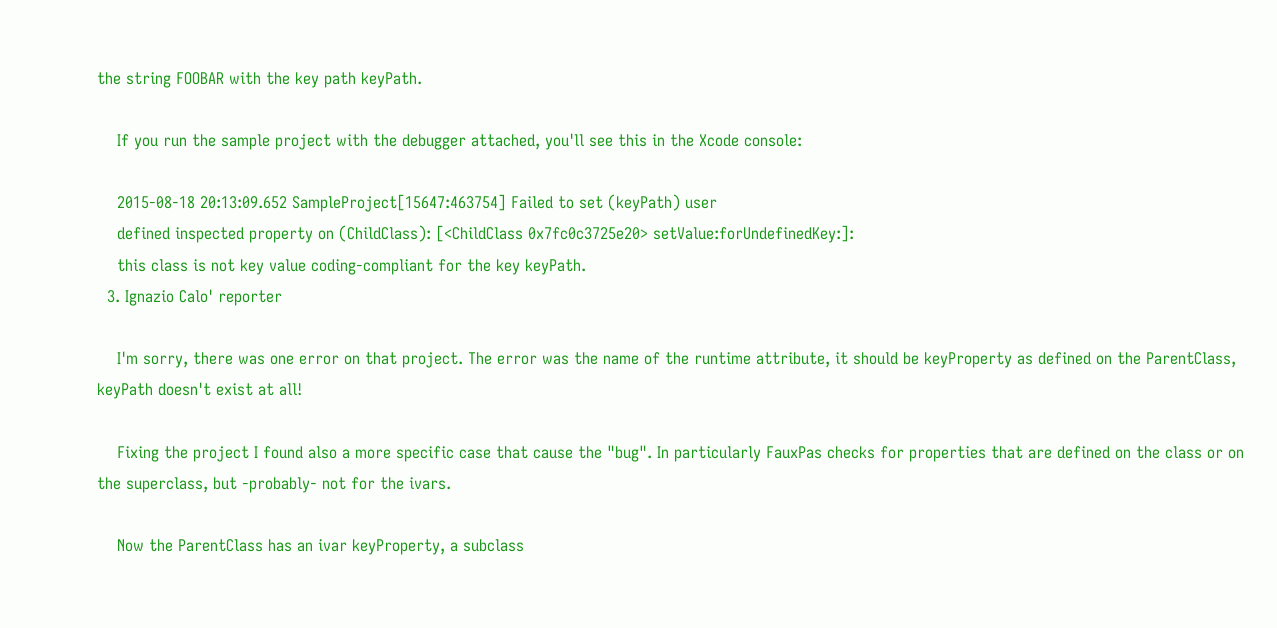the string FOOBAR with the key path keyPath.

    If you run the sample project with the debugger attached, you'll see this in the Xcode console:

    2015-08-18 20:13:09.652 SampleProject[15647:463754] Failed to set (keyPath) user
    defined inspected property on (ChildClass): [<ChildClass 0x7fc0c3725e20> setValue:forUndefinedKey:]:
    this class is not key value coding-compliant for the key keyPath.
  3. Ignazio Calo' reporter

    I'm sorry, there was one error on that project. The error was the name of the runtime attribute, it should be keyProperty as defined on the ParentClass, keyPath doesn't exist at all!

    Fixing the project I found also a more specific case that cause the "bug". In particularly FauxPas checks for properties that are defined on the class or on the superclass, but -probably- not for the ivars.

    Now the ParentClass has an ivar keyProperty, a subclass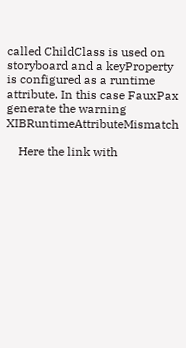called ChildClass is used on storyboard and a keyProperty is configured as a runtime attribute. In this case FauxPax generate the warning XIBRuntimeAttributeMismatch

    Here the link with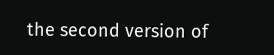the second version of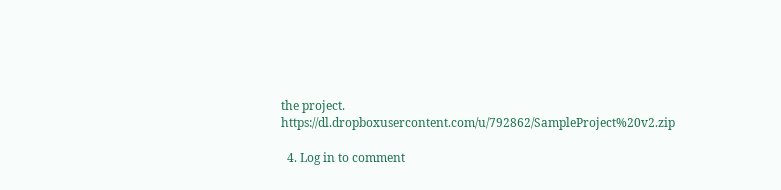the project. https://dl.dropboxusercontent.com/u/792862/SampleProject%20v2.zip

  4. Log in to comment